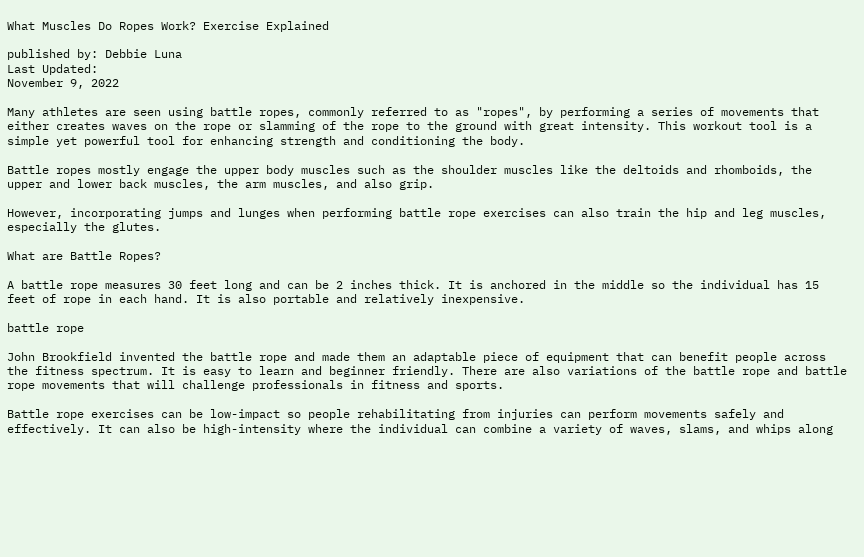What Muscles Do Ropes Work? Exercise Explained

published by: Debbie Luna
Last Updated:
November 9, 2022

Many athletes are seen using battle ropes, commonly referred to as "ropes", by performing a series of movements that either creates waves on the rope or slamming of the rope to the ground with great intensity. This workout tool is a simple yet powerful tool for enhancing strength and conditioning the body.

Battle ropes mostly engage the upper body muscles such as the shoulder muscles like the deltoids and rhomboids, the upper and lower back muscles, the arm muscles, and also grip.

However, incorporating jumps and lunges when performing battle rope exercises can also train the hip and leg muscles, especially the glutes.

What are Battle Ropes?

A battle rope measures 30 feet long and can be 2 inches thick. It is anchored in the middle so the individual has 15 feet of rope in each hand. It is also portable and relatively inexpensive.

battle rope

John Brookfield invented the battle rope and made them an adaptable piece of equipment that can benefit people across the fitness spectrum. It is easy to learn and beginner friendly. There are also variations of the battle rope and battle rope movements that will challenge professionals in fitness and sports.

Battle rope exercises can be low-impact so people rehabilitating from injuries can perform movements safely and effectively. It can also be high-intensity where the individual can combine a variety of waves, slams, and whips along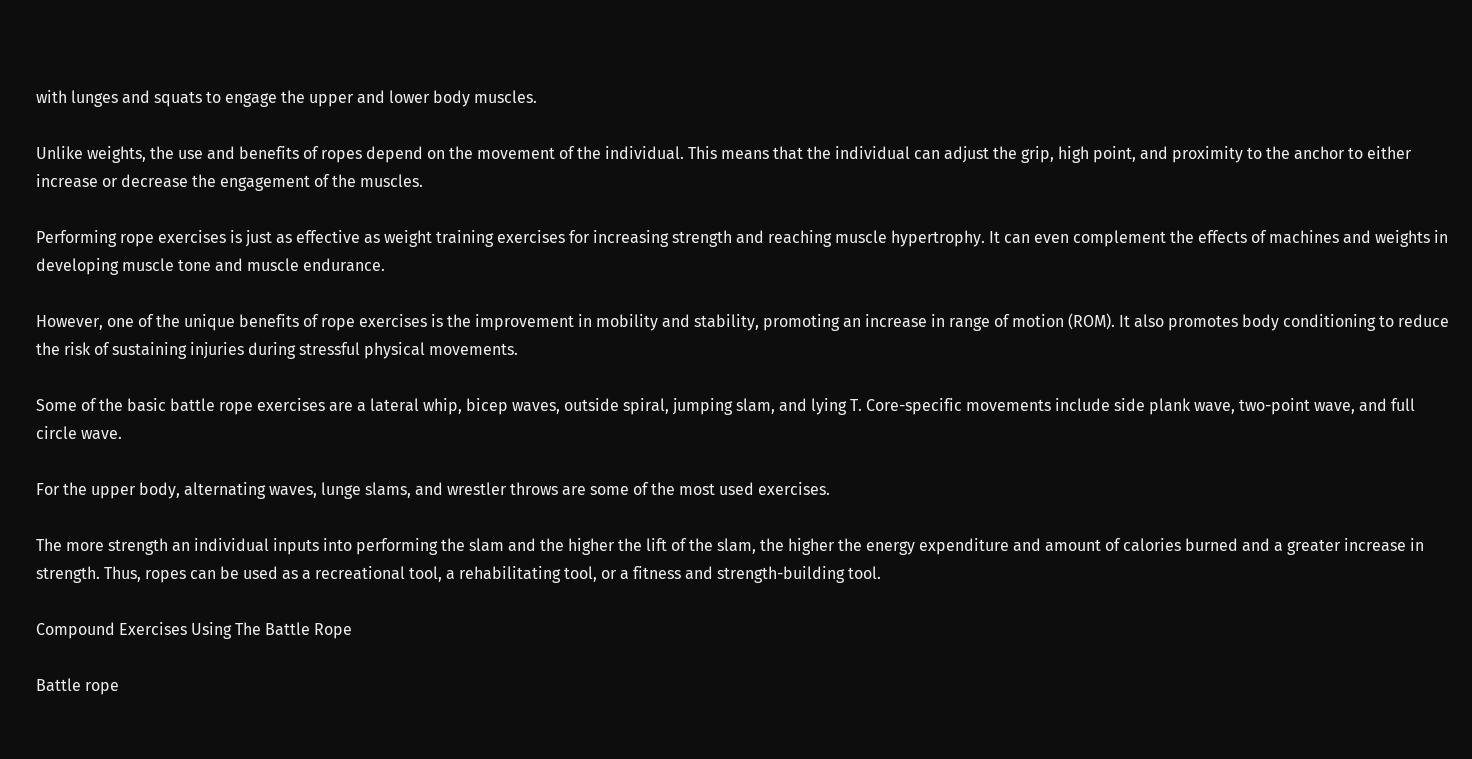with lunges and squats to engage the upper and lower body muscles.

Unlike weights, the use and benefits of ropes depend on the movement of the individual. This means that the individual can adjust the grip, high point, and proximity to the anchor to either increase or decrease the engagement of the muscles.

Performing rope exercises is just as effective as weight training exercises for increasing strength and reaching muscle hypertrophy. It can even complement the effects of machines and weights in developing muscle tone and muscle endurance.

However, one of the unique benefits of rope exercises is the improvement in mobility and stability, promoting an increase in range of motion (ROM). It also promotes body conditioning to reduce the risk of sustaining injuries during stressful physical movements.

Some of the basic battle rope exercises are a lateral whip, bicep waves, outside spiral, jumping slam, and lying T. Core-specific movements include side plank wave, two-point wave, and full circle wave.

For the upper body, alternating waves, lunge slams, and wrestler throws are some of the most used exercises.

The more strength an individual inputs into performing the slam and the higher the lift of the slam, the higher the energy expenditure and amount of calories burned and a greater increase in strength. Thus, ropes can be used as a recreational tool, a rehabilitating tool, or a fitness and strength-building tool.

Compound Exercises Using The Battle Rope

Battle rope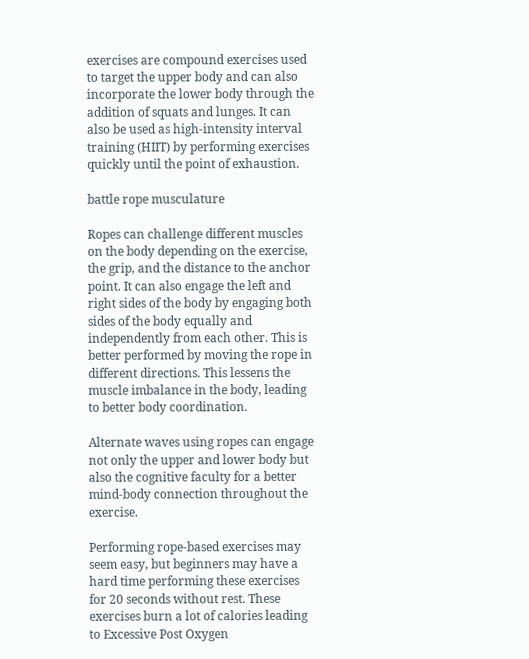exercises are compound exercises used to target the upper body and can also incorporate the lower body through the addition of squats and lunges. It can also be used as high-intensity interval training (HIIT) by performing exercises quickly until the point of exhaustion.

battle rope musculature

Ropes can challenge different muscles on the body depending on the exercise, the grip, and the distance to the anchor point. It can also engage the left and right sides of the body by engaging both sides of the body equally and independently from each other. This is better performed by moving the rope in different directions. This lessens the muscle imbalance in the body, leading to better body coordination.

Alternate waves using ropes can engage not only the upper and lower body but also the cognitive faculty for a better mind-body connection throughout the exercise.

Performing rope-based exercises may seem easy, but beginners may have a hard time performing these exercises for 20 seconds without rest. These exercises burn a lot of calories leading to Excessive Post Oxygen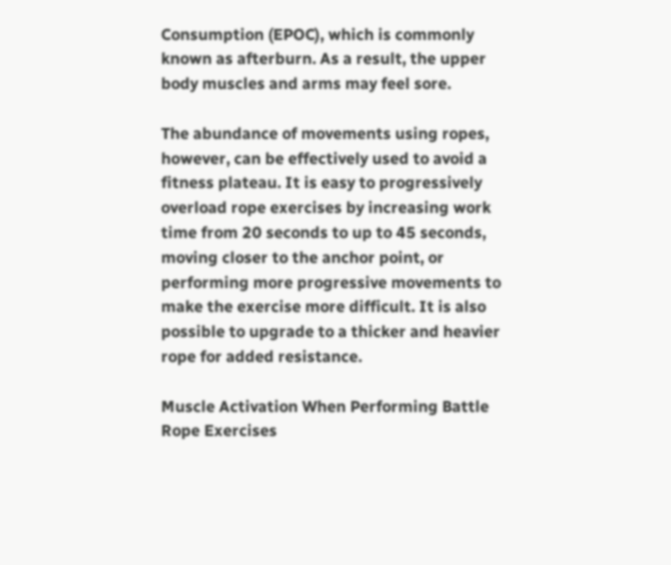Consumption (EPOC), which is commonly known as afterburn. As a result, the upper body muscles and arms may feel sore.

The abundance of movements using ropes, however, can be effectively used to avoid a fitness plateau. It is easy to progressively overload rope exercises by increasing work time from 20 seconds to up to 45 seconds, moving closer to the anchor point, or performing more progressive movements to make the exercise more difficult. It is also possible to upgrade to a thicker and heavier rope for added resistance.

Muscle Activation When Performing Battle Rope Exercises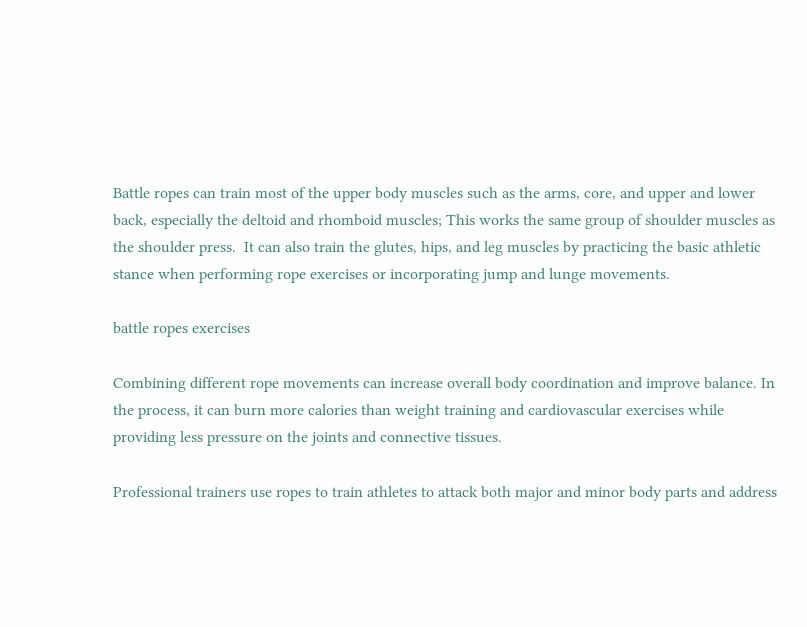Battle ropes can train most of the upper body muscles such as the arms, core, and upper and lower back, especially the deltoid and rhomboid muscles; This works the same group of shoulder muscles as the shoulder press.  It can also train the glutes, hips, and leg muscles by practicing the basic athletic stance when performing rope exercises or incorporating jump and lunge movements.

battle ropes exercises

Combining different rope movements can increase overall body coordination and improve balance. In the process, it can burn more calories than weight training and cardiovascular exercises while providing less pressure on the joints and connective tissues.

Professional trainers use ropes to train athletes to attack both major and minor body parts and address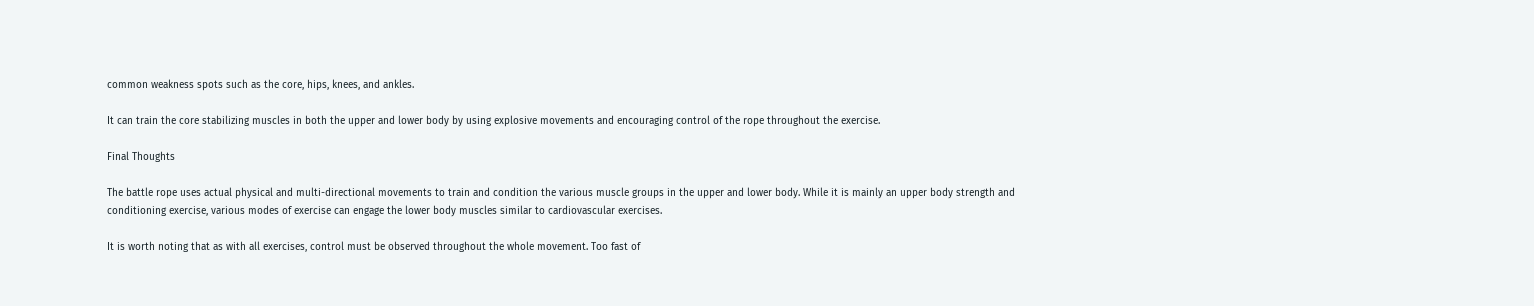common weakness spots such as the core, hips, knees, and ankles.

It can train the core stabilizing muscles in both the upper and lower body by using explosive movements and encouraging control of the rope throughout the exercise.

Final Thoughts

The battle rope uses actual physical and multi-directional movements to train and condition the various muscle groups in the upper and lower body. While it is mainly an upper body strength and conditioning exercise, various modes of exercise can engage the lower body muscles similar to cardiovascular exercises.

It is worth noting that as with all exercises, control must be observed throughout the whole movement. Too fast of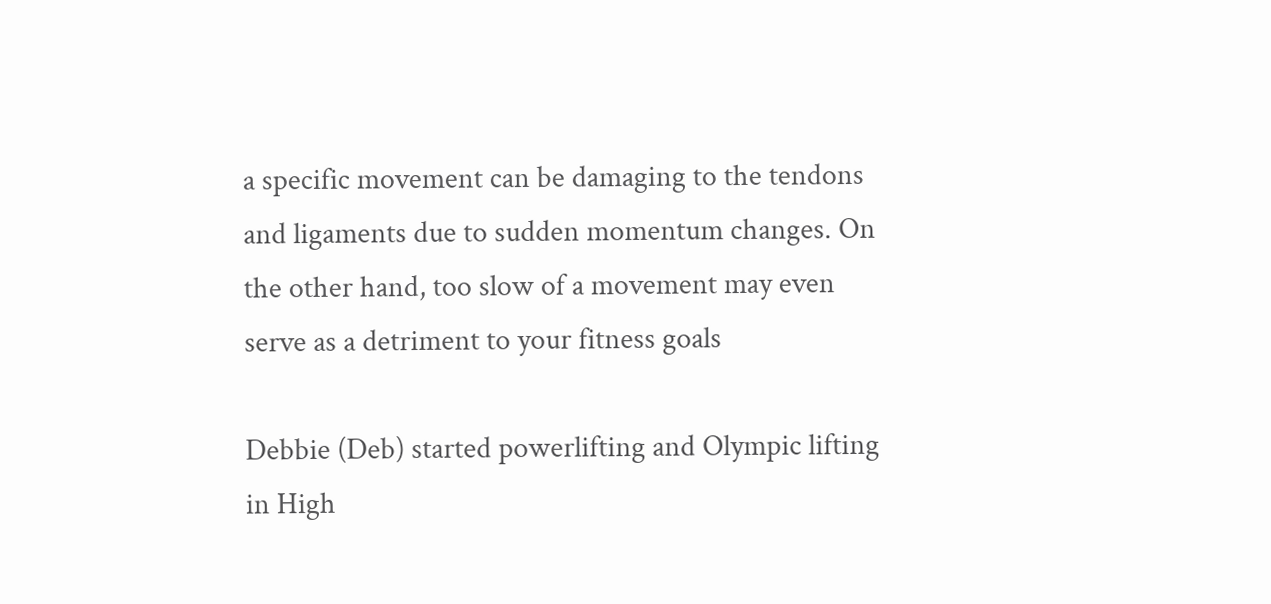a specific movement can be damaging to the tendons and ligaments due to sudden momentum changes. On the other hand, too slow of a movement may even serve as a detriment to your fitness goals

Debbie (Deb) started powerlifting and Olympic lifting in High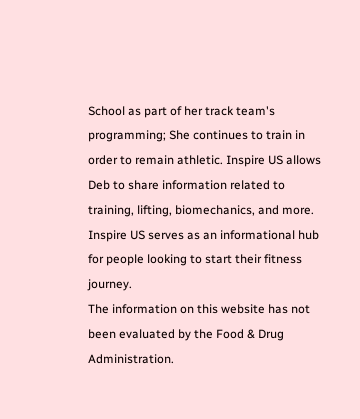School as part of her track team's programming; She continues to train in order to remain athletic. Inspire US allows Deb to share information related to training, lifting, biomechanics, and more.
Inspire US serves as an informational hub for people looking to start their fitness journey.
The information on this website has not been evaluated by the Food & Drug Administration.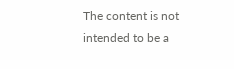The content is not intended to be a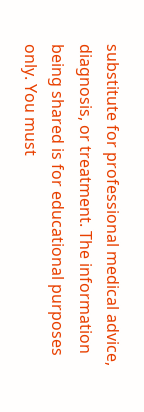substitute for professional medical advice, diagnosis, or treatment. The information being shared is for educational purposes only. You must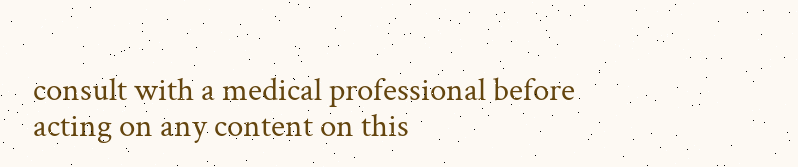consult with a medical professional before acting on any content on this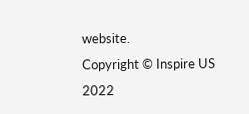website.
Copyright © Inspire US 2022